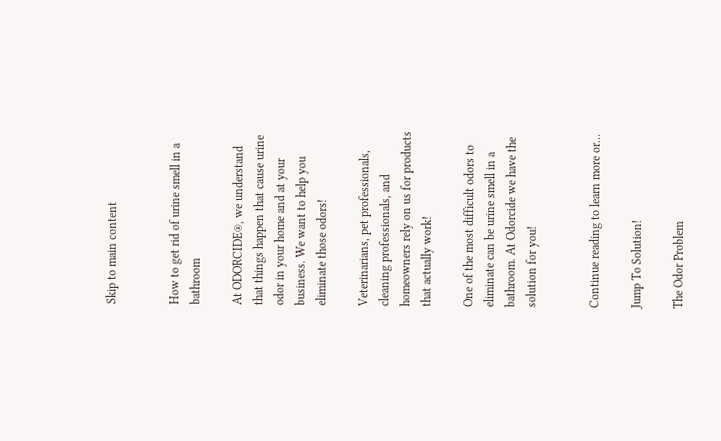Skip to main content


How to get rid of urine smell in a bathroom

At ODORCIDE®, we understand that things happen that cause urine
odor in your home and at your business. We want to help you eliminate those odors!

Veterinarians, pet professionals, cleaning professionals, and homeowners rely on us for products that actually work!

One of the most difficult odors to eliminate can be urine smell in a bathroom. At Odorcide we have the solution for you!


Continue reading to learn more or…

Jump To Solution!

The Odor Problem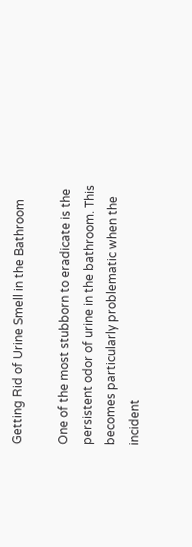Getting Rid of Urine Smell in the Bathroom

One of the most stubborn to eradicate is the persistent odor of urine in the bathroom. This becomes particularly problematic when the incident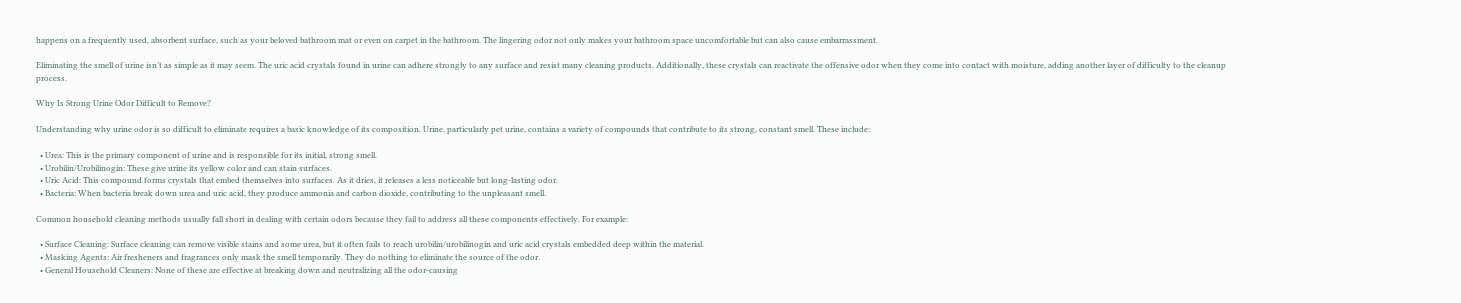happens on a frequently used, absorbent surface, such as your beloved bathroom mat or even on carpet in the bathroom. The lingering odor not only makes your bathroom space uncomfortable but can also cause embarrassment.

Eliminating the smell of urine isn’t as simple as it may seem. The uric acid crystals found in urine can adhere strongly to any surface and resist many cleaning products. Additionally, these crystals can reactivate the offensive odor when they come into contact with moisture, adding another layer of difficulty to the cleanup process.

Why Is Strong Urine Odor Difficult to Remove?

Understanding why urine odor is so difficult to eliminate requires a basic knowledge of its composition. Urine, particularly pet urine, contains a variety of compounds that contribute to its strong, constant smell. These include:

  • Urea: This is the primary component of urine and is responsible for its initial, strong smell.
  • Urobilin/Urobilinogin: These give urine its yellow color and can stain surfaces.
  • Uric Acid: This compound forms crystals that embed themselves into surfaces. As it dries, it releases a less noticeable but long-lasting odor.
  • Bacteria: When bacteria break down urea and uric acid, they produce ammonia and carbon dioxide, contributing to the unpleasant smell.

Common household cleaning methods usually fall short in dealing with certain odors because they fail to address all these components effectively. For example:

  • Surface Cleaning: Surface cleaning can remove visible stains and some urea, but it often fails to reach urobilin/urobilinogin and uric acid crystals embedded deep within the material.
  • Masking Agents: Air fresheners and fragrances only mask the smell temporarily. They do nothing to eliminate the source of the odor.
  • General Household Cleaners: None of these are effective at breaking down and neutralizing all the odor-causing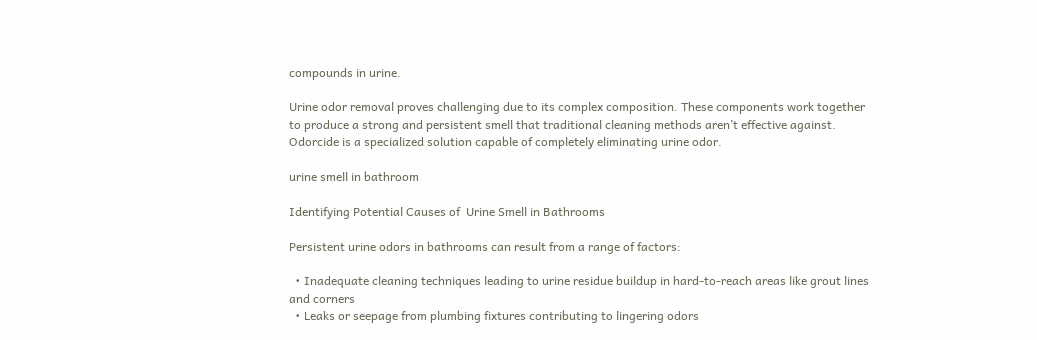compounds in urine.

Urine odor removal proves challenging due to its complex composition. These components work together to produce a strong and persistent smell that traditional cleaning methods aren’t effective against. Odorcide is a specialized solution capable of completely eliminating urine odor.

urine smell in bathroom

Identifying Potential Causes of  Urine Smell in Bathrooms

Persistent urine odors in bathrooms can result from a range of factors:

  • Inadequate cleaning techniques leading to urine residue buildup in hard-to-reach areas like grout lines and corners
  • Leaks or seepage from plumbing fixtures contributing to lingering odors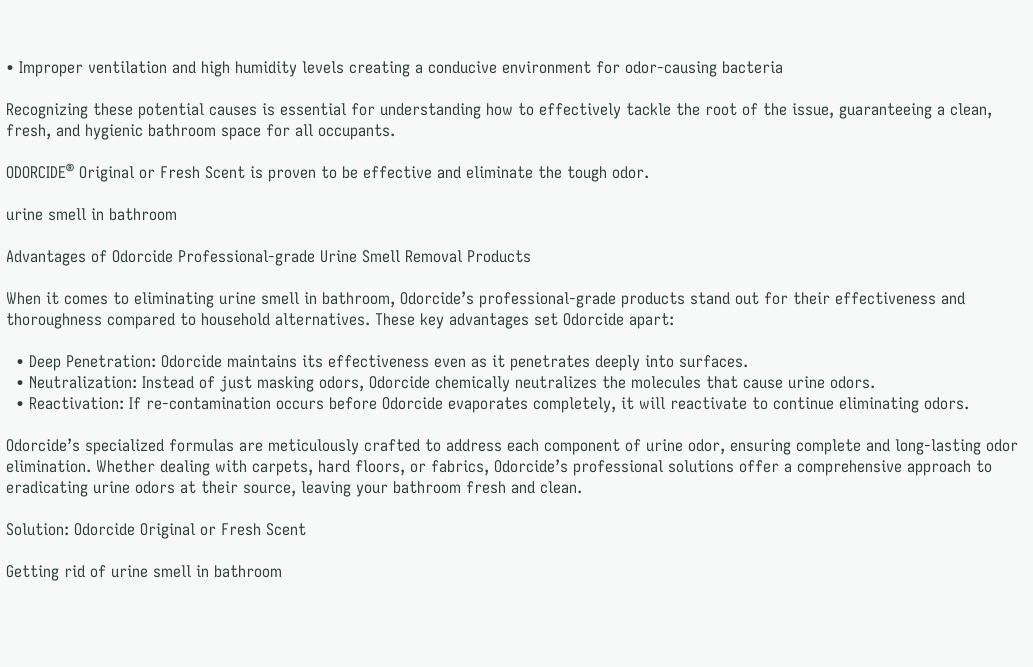• Improper ventilation and high humidity levels creating a conducive environment for odor-causing bacteria

Recognizing these potential causes is essential for understanding how to effectively tackle the root of the issue, guaranteeing a clean, fresh, and hygienic bathroom space for all occupants.

ODORCIDE® Original or Fresh Scent is proven to be effective and eliminate the tough odor.

urine smell in bathroom

Advantages of Odorcide Professional-grade Urine Smell Removal Products

When it comes to eliminating urine smell in bathroom, Odorcide’s professional-grade products stand out for their effectiveness and thoroughness compared to household alternatives. These key advantages set Odorcide apart:

  • Deep Penetration: Odorcide maintains its effectiveness even as it penetrates deeply into surfaces.
  • Neutralization: Instead of just masking odors, Odorcide chemically neutralizes the molecules that cause urine odors.
  • Reactivation: If re-contamination occurs before Odorcide evaporates completely, it will reactivate to continue eliminating odors.

Odorcide’s specialized formulas are meticulously crafted to address each component of urine odor, ensuring complete and long-lasting odor elimination. Whether dealing with carpets, hard floors, or fabrics, Odorcide’s professional solutions offer a comprehensive approach to eradicating urine odors at their source, leaving your bathroom fresh and clean.

Solution: Odorcide Original or Fresh Scent

Getting rid of urine smell in bathroom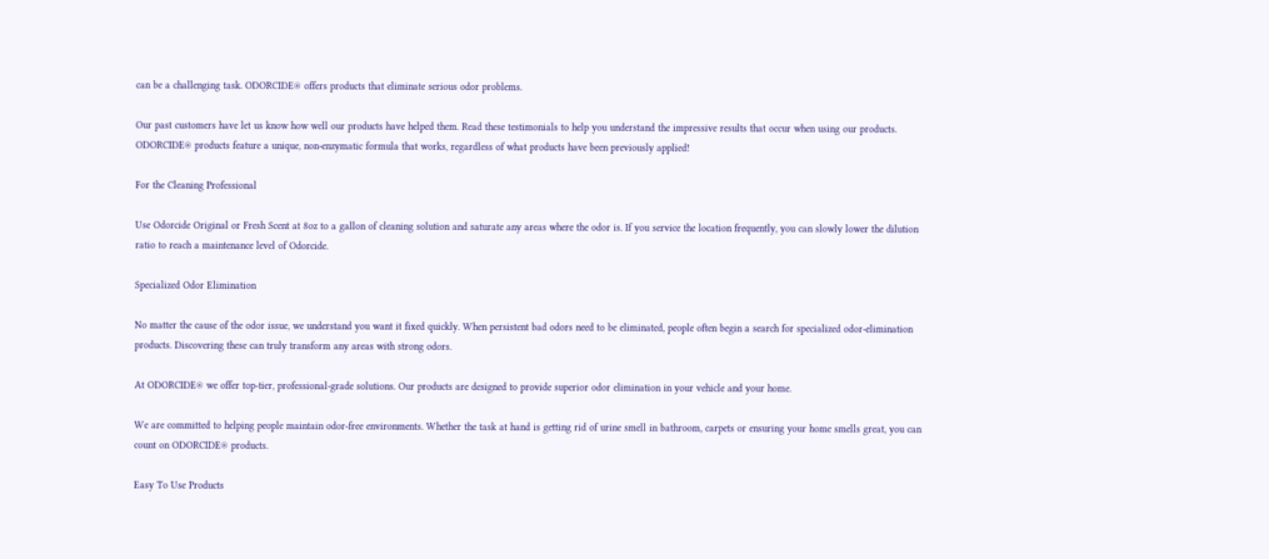can be a challenging task. ODORCIDE® offers products that eliminate serious odor problems.

Our past customers have let us know how well our products have helped them. Read these testimonials to help you understand the impressive results that occur when using our products. ODORCIDE® products feature a unique, non-enzymatic formula that works, regardless of what products have been previously applied!

For the Cleaning Professional

Use Odorcide Original or Fresh Scent at 8oz to a gallon of cleaning solution and saturate any areas where the odor is. If you service the location frequently, you can slowly lower the dilution ratio to reach a maintenance level of Odorcide.

Specialized Odor Elimination

No matter the cause of the odor issue, we understand you want it fixed quickly. When persistent bad odors need to be eliminated, people often begin a search for specialized odor-elimination products. Discovering these can truly transform any areas with strong odors.

At ODORCIDE® we offer top-tier, professional-grade solutions. Our products are designed to provide superior odor elimination in your vehicle and your home.

We are committed to helping people maintain odor-free environments. Whether the task at hand is getting rid of urine smell in bathroom, carpets or ensuring your home smells great, you can count on ODORCIDE® products.

Easy To Use Products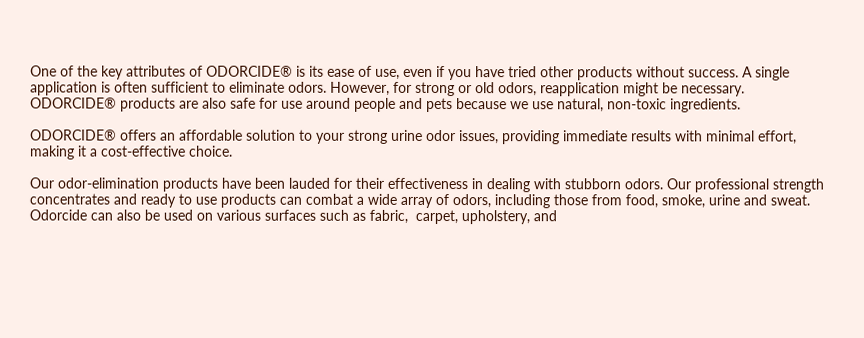One of the key attributes of ODORCIDE® is its ease of use, even if you have tried other products without success. A single application is often sufficient to eliminate odors. However, for strong or old odors, reapplication might be necessary. ODORCIDE® products are also safe for use around people and pets because we use natural, non-toxic ingredients.

ODORCIDE® offers an affordable solution to your strong urine odor issues, providing immediate results with minimal effort, making it a cost-effective choice.

Our odor-elimination products have been lauded for their effectiveness in dealing with stubborn odors. Our professional strength concentrates and ready to use products can combat a wide array of odors, including those from food, smoke, urine and sweat. Odorcide can also be used on various surfaces such as fabric,  carpet, upholstery, and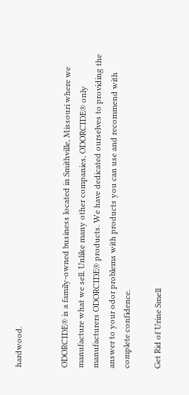hardwood.


ODORCIDE® is a family-owned business located in Smithville, Missouri where we manufacture what we sell. Unlike many other companies, ODORCIDE® only manufacturers ODORCIDE® products. We have dedicated ourselves to providing the answer to your odor problems with products you can use and recommend with complete confidence.

Get Rid of Urine Smell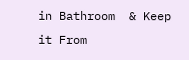in Bathroom  & Keep it From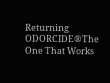Returning
ODORCIDE®The One That Works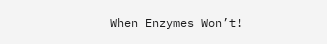When Enzymes Won’t!